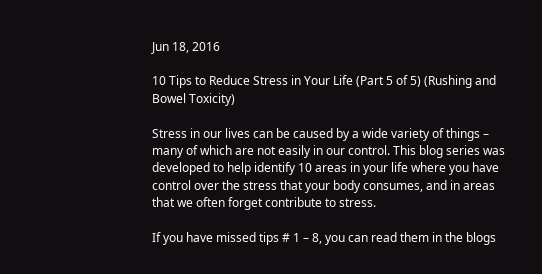Jun 18, 2016

10 Tips to Reduce Stress in Your Life (Part 5 of 5) (Rushing and Bowel Toxicity)

Stress in our lives can be caused by a wide variety of things – many of which are not easily in our control. This blog series was developed to help identify 10 areas in your life where you have control over the stress that your body consumes, and in areas that we often forget contribute to stress.

If you have missed tips # 1 – 8, you can read them in the blogs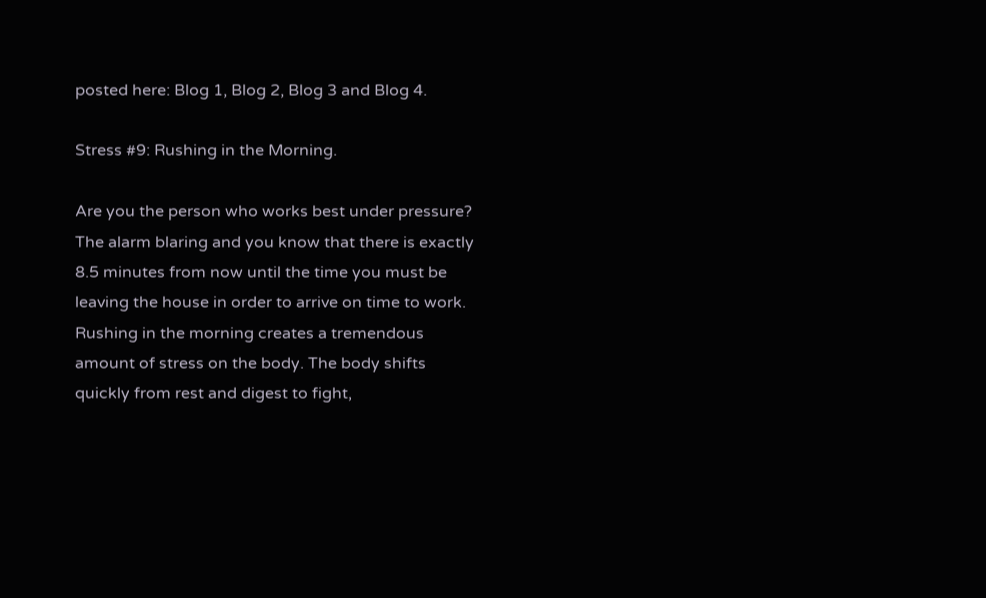posted here: Blog 1, Blog 2, Blog 3 and Blog 4.

Stress #9: Rushing in the Morning.

Are you the person who works best under pressure? The alarm blaring and you know that there is exactly 8.5 minutes from now until the time you must be leaving the house in order to arrive on time to work. Rushing in the morning creates a tremendous amount of stress on the body. The body shifts quickly from rest and digest to fight,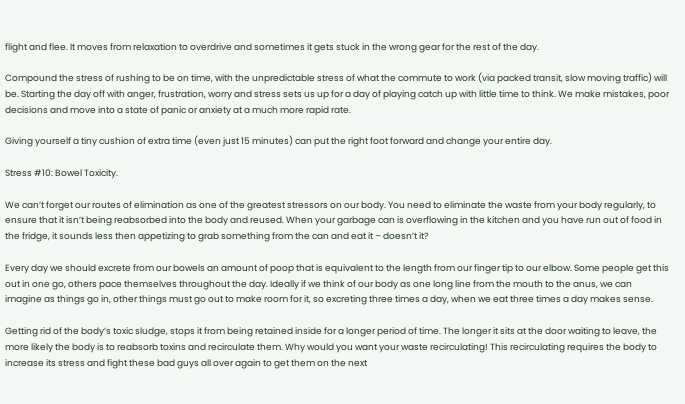flight and flee. It moves from relaxation to overdrive and sometimes it gets stuck in the wrong gear for the rest of the day.

Compound the stress of rushing to be on time, with the unpredictable stress of what the commute to work (via packed transit, slow moving traffic) will be. Starting the day off with anger, frustration, worry and stress sets us up for a day of playing catch up with little time to think. We make mistakes, poor decisions and move into a state of panic or anxiety at a much more rapid rate.

Giving yourself a tiny cushion of extra time (even just 15 minutes) can put the right foot forward and change your entire day.

Stress #10: Bowel Toxicity.

We can’t forget our routes of elimination as one of the greatest stressors on our body. You need to eliminate the waste from your body regularly, to ensure that it isn’t being reabsorbed into the body and reused. When your garbage can is overflowing in the kitchen and you have run out of food in the fridge, it sounds less then appetizing to grab something from the can and eat it – doesn’t it?

Every day we should excrete from our bowels an amount of poop that is equivalent to the length from our finger tip to our elbow. Some people get this out in one go, others pace themselves throughout the day. Ideally if we think of our body as one long line from the mouth to the anus, we can imagine as things go in, other things must go out to make room for it, so excreting three times a day, when we eat three times a day makes sense.

Getting rid of the body’s toxic sludge, stops it from being retained inside for a longer period of time. The longer it sits at the door waiting to leave, the more likely the body is to reabsorb toxins and recirculate them. Why would you want your waste recirculating! This recirculating requires the body to increase its stress and fight these bad guys all over again to get them on the next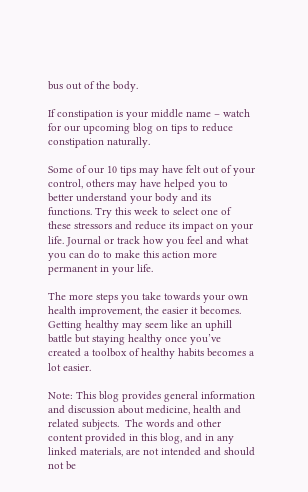bus out of the body.

If constipation is your middle name – watch for our upcoming blog on tips to reduce constipation naturally.

Some of our 10 tips may have felt out of your control, others may have helped you to better understand your body and its functions. Try this week to select one of these stressors and reduce its impact on your life. Journal or track how you feel and what you can do to make this action more permanent in your life.

The more steps you take towards your own health improvement, the easier it becomes. Getting healthy may seem like an uphill battle but staying healthy once you’ve created a toolbox of healthy habits becomes a lot easier.

Note: This blog provides general information and discussion about medicine, health and related subjects.  The words and other content provided in this blog, and in any linked materials, are not intended and should not be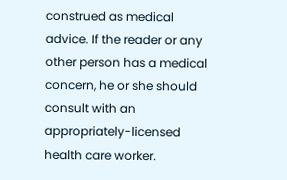construed as medical advice. If the reader or any other person has a medical concern, he or she should consult with an appropriately-licensed health care worker.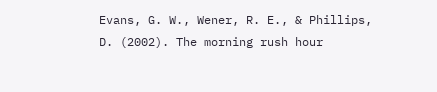Evans, G. W., Wener, R. E., & Phillips, D. (2002). The morning rush hour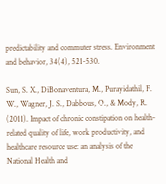predictability and commuter stress. Environment and behavior, 34(4), 521-530.

Sun, S. X., DiBonaventura, M., Purayidathil, F. W., Wagner, J. S., Dabbous, O., & Mody, R. (2011). Impact of chronic constipation on health-related quality of life, work productivity, and healthcare resource use: an analysis of the National Health and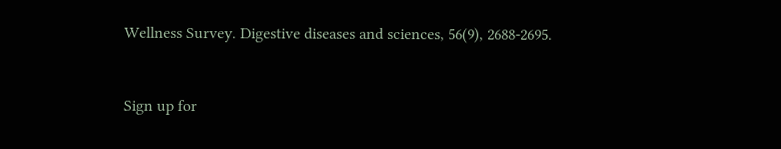Wellness Survey. Digestive diseases and sciences, 56(9), 2688-2695.


Sign up for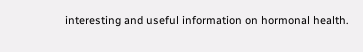interesting and useful information on hormonal health.